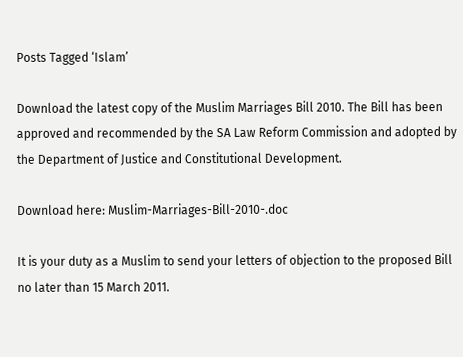Posts Tagged ‘Islam’

Download the latest copy of the Muslim Marriages Bill 2010. The Bill has been approved and recommended by the SA Law Reform Commission and adopted by the Department of Justice and Constitutional Development.

Download here: Muslim-Marriages-Bill-2010-.doc

It is your duty as a Muslim to send your letters of objection to the proposed Bill no later than 15 March 2011.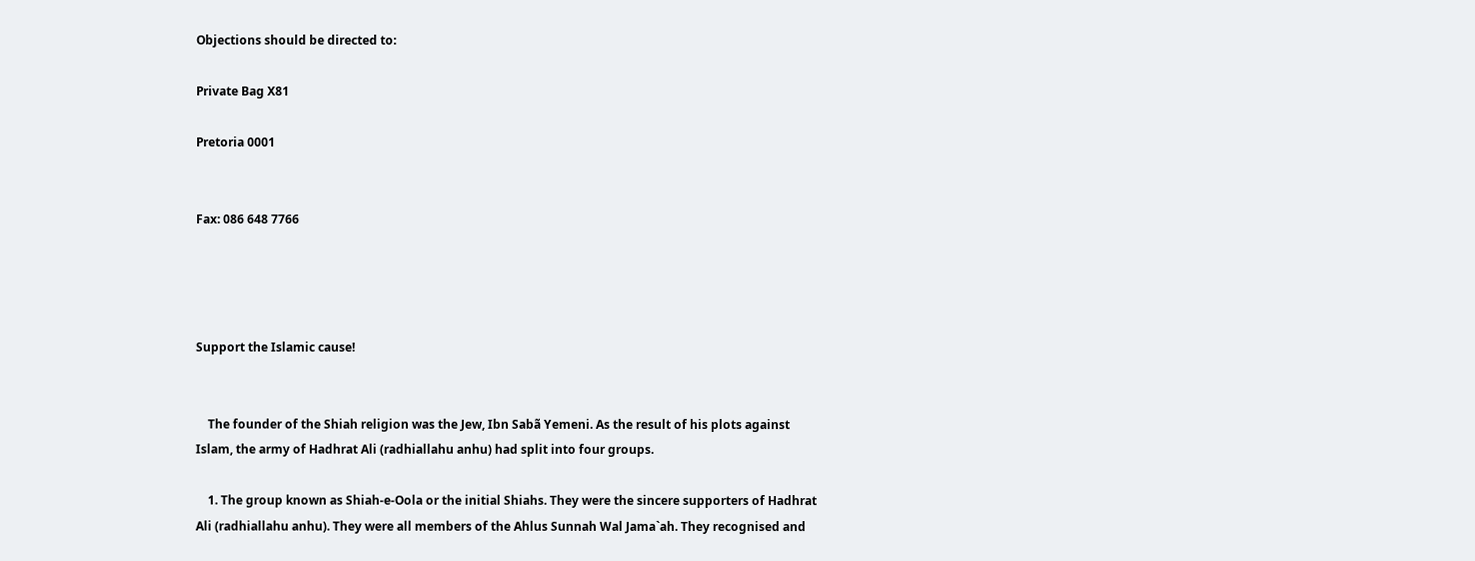Objections should be directed to:

Private Bag X81

Pretoria 0001


Fax: 086 648 7766




Support the Islamic cause!


    The founder of the Shiah religion was the Jew, Ibn Sabã Yemeni. As the result of his plots against Islam, the army of Hadhrat Ali (radhiallahu anhu) had split into four groups.

    1. The group known as Shiah-e-Oola or the initial Shiahs. They were the sincere supporters of Hadhrat Ali (radhiallahu anhu). They were all members of the Ahlus Sunnah Wal Jama`ah. They recognised and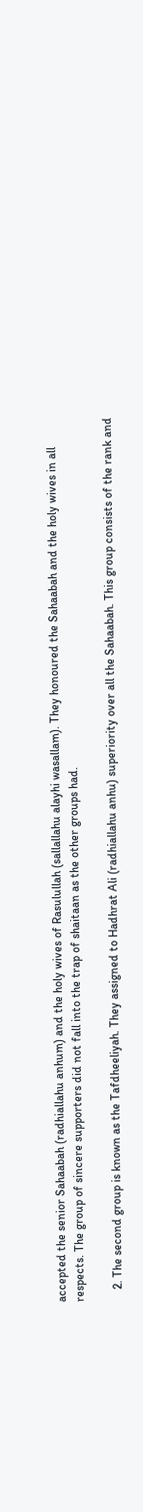accepted the senior Sahaabah (radhiallahu anhum) and the holy wives of Rasulullah (sallallahu alayhi wasallam). They honoured the Sahaabah and the holy wives in all respects. The group of sincere supporters did not fall into the trap of shaitaan as the other groups had.

    2. The second group is known as the Tafdheeliyah. They assigned to Hadhrat Ali (radhiallahu anhu) superiority over all the Sahaabah. This group consists of the rank and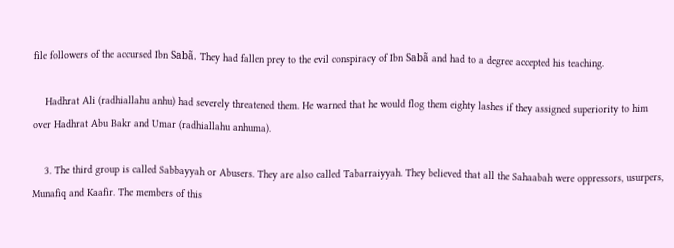file followers of the accursed Ibn Sabã. They had fallen prey to the evil conspiracy of Ibn Sabã and had to a degree accepted his teaching.

    Hadhrat Ali (radhiallahu anhu) had severely threatened them. He warned that he would flog them eighty lashes if they assigned superiority to him over Hadhrat Abu Bakr and Umar (radhiallahu anhuma).

    3. The third group is called Sabbayyah or Abusers. They are also called Tabarraiyyah. They believed that all the Sahaabah were oppressors, usurpers, Munafiq and Kaafir. The members of this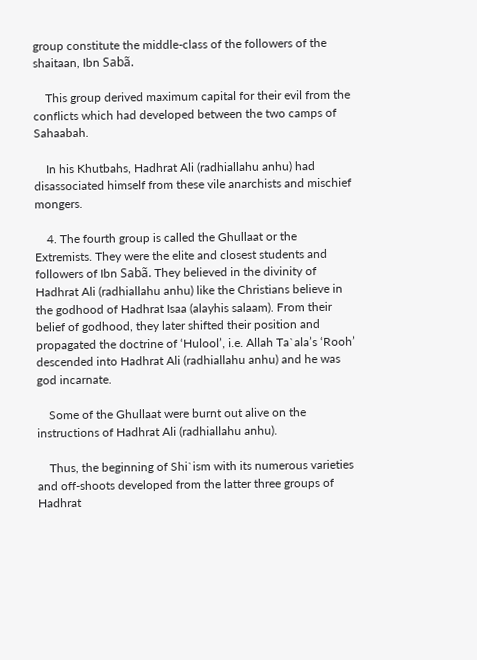group constitute the middle-class of the followers of the shaitaan, Ibn Sabã.

    This group derived maximum capital for their evil from the conflicts which had developed between the two camps of Sahaabah.

    In his Khutbahs, Hadhrat Ali (radhiallahu anhu) had disassociated himself from these vile anarchists and mischief mongers.

    4. The fourth group is called the Ghullaat or the Extremists. They were the elite and closest students and followers of Ibn Sabã. They believed in the divinity of Hadhrat Ali (radhiallahu anhu) like the Christians believe in the godhood of Hadhrat Isaa (alayhis salaam). From their belief of godhood, they later shifted their position and propagated the doctrine of ‘Hulool’, i.e. Allah Ta`ala’s ‘Rooh’ descended into Hadhrat Ali (radhiallahu anhu) and he was god incarnate.

    Some of the Ghullaat were burnt out alive on the instructions of Hadhrat Ali (radhiallahu anhu).

    Thus, the beginning of Shi`ism with its numerous varieties and off-shoots developed from the latter three groups of Hadhrat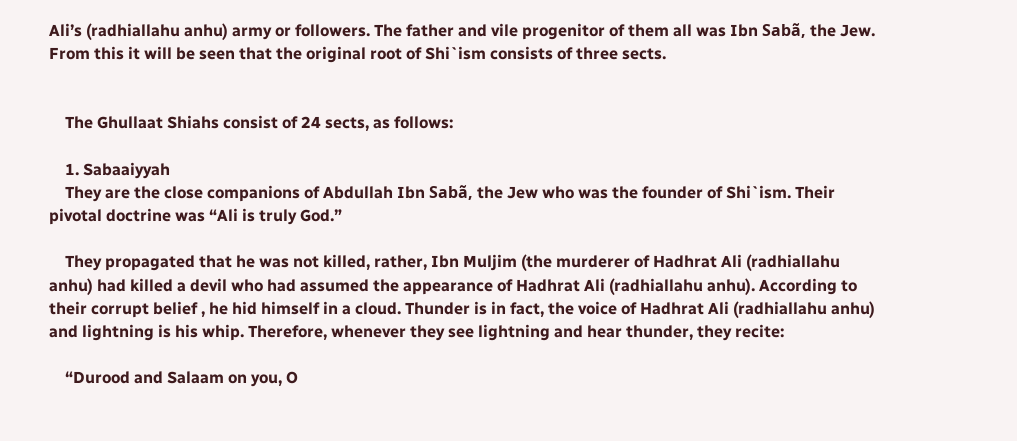Ali’s (radhiallahu anhu) army or followers. The father and vile progenitor of them all was Ibn Sabã, the Jew. From this it will be seen that the original root of Shi`ism consists of three sects.


    The Ghullaat Shiahs consist of 24 sects, as follows:

    1. Sabaaiyyah
    They are the close companions of Abdullah Ibn Sabã, the Jew who was the founder of Shi`ism. Their pivotal doctrine was “Ali is truly God.”

    They propagated that he was not killed, rather, Ibn Muljim (the murderer of Hadhrat Ali (radhiallahu anhu) had killed a devil who had assumed the appearance of Hadhrat Ali (radhiallahu anhu). According to their corrupt belief , he hid himself in a cloud. Thunder is in fact, the voice of Hadhrat Ali (radhiallahu anhu) and lightning is his whip. Therefore, whenever they see lightning and hear thunder, they recite:

    “Durood and Salaam on you, O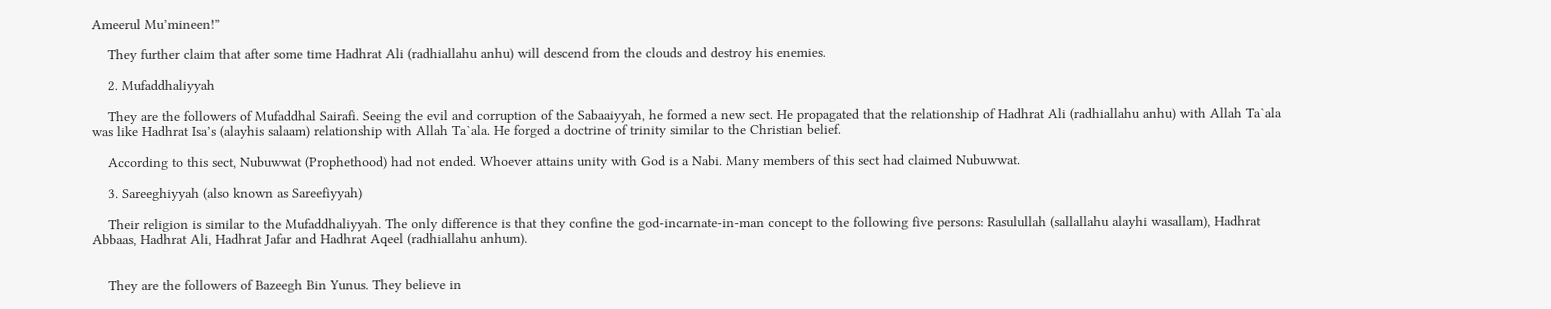Ameerul Mu’mineen!”

    They further claim that after some time Hadhrat Ali (radhiallahu anhu) will descend from the clouds and destroy his enemies.

    2. Mufaddhaliyyah

    They are the followers of Mufaddhal Sairafi. Seeing the evil and corruption of the Sabaaiyyah, he formed a new sect. He propagated that the relationship of Hadhrat Ali (radhiallahu anhu) with Allah Ta`ala was like Hadhrat Isa’s (alayhis salaam) relationship with Allah Ta`ala. He forged a doctrine of trinity similar to the Christian belief.

    According to this sect, Nubuwwat (Prophethood) had not ended. Whoever attains unity with God is a Nabi. Many members of this sect had claimed Nubuwwat.

    3. Sareeghiyyah (also known as Sareefiyyah)

    Their religion is similar to the Mufaddhaliyyah. The only difference is that they confine the god-incarnate-in-man concept to the following five persons: Rasulullah (sallallahu alayhi wasallam), Hadhrat Abbaas, Hadhrat Ali, Hadhrat Jafar and Hadhrat Aqeel (radhiallahu anhum).


    They are the followers of Bazeegh Bin Yunus. They believe in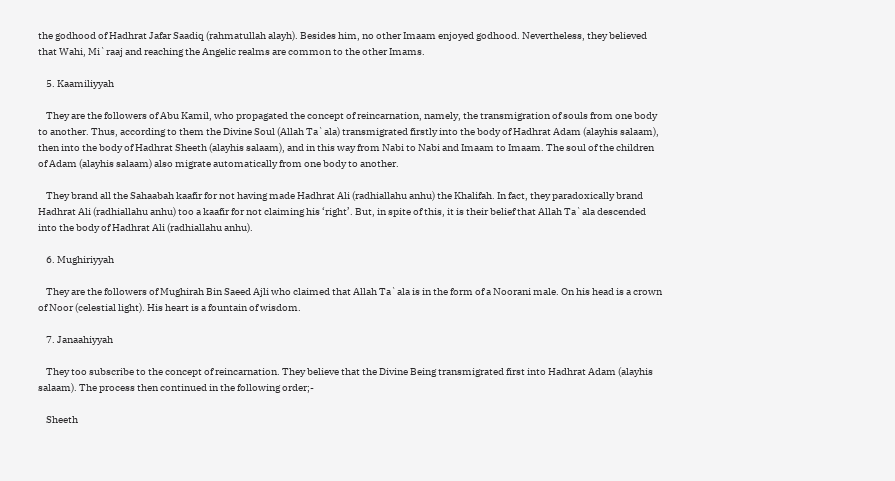the godhood of Hadhrat Jafar Saadiq (rahmatullah alayh). Besides him, no other Imaam enjoyed godhood. Nevertheless, they believed that Wahi, Mi`raaj and reaching the Angelic realms are common to the other Imams.

    5. Kaamiliyyah

    They are the followers of Abu Kamil, who propagated the concept of reincarnation, namely, the transmigration of souls from one body to another. Thus, according to them the Divine Soul (Allah Ta`ala) transmigrated firstly into the body of Hadhrat Adam (alayhis salaam), then into the body of Hadhrat Sheeth (alayhis salaam), and in this way from Nabi to Nabi and Imaam to Imaam. The soul of the children of Adam (alayhis salaam) also migrate automatically from one body to another.

    They brand all the Sahaabah kaafir for not having made Hadhrat Ali (radhiallahu anhu) the Khalifah. In fact, they paradoxically brand Hadhrat Ali (radhiallahu anhu) too a kaafir for not claiming his ‘right’. But, in spite of this, it is their belief that Allah Ta`ala descended into the body of Hadhrat Ali (radhiallahu anhu).

    6. Mughiriyyah

    They are the followers of Mughirah Bin Saeed Ajli who claimed that Allah Ta`ala is in the form of a Noorani male. On his head is a crown of Noor (celestial light). His heart is a fountain of wisdom.

    7. Janaahiyyah

    They too subscribe to the concept of reincarnation. They believe that the Divine Being transmigrated first into Hadhrat Adam (alayhis salaam). The process then continued in the following order;-

    Sheeth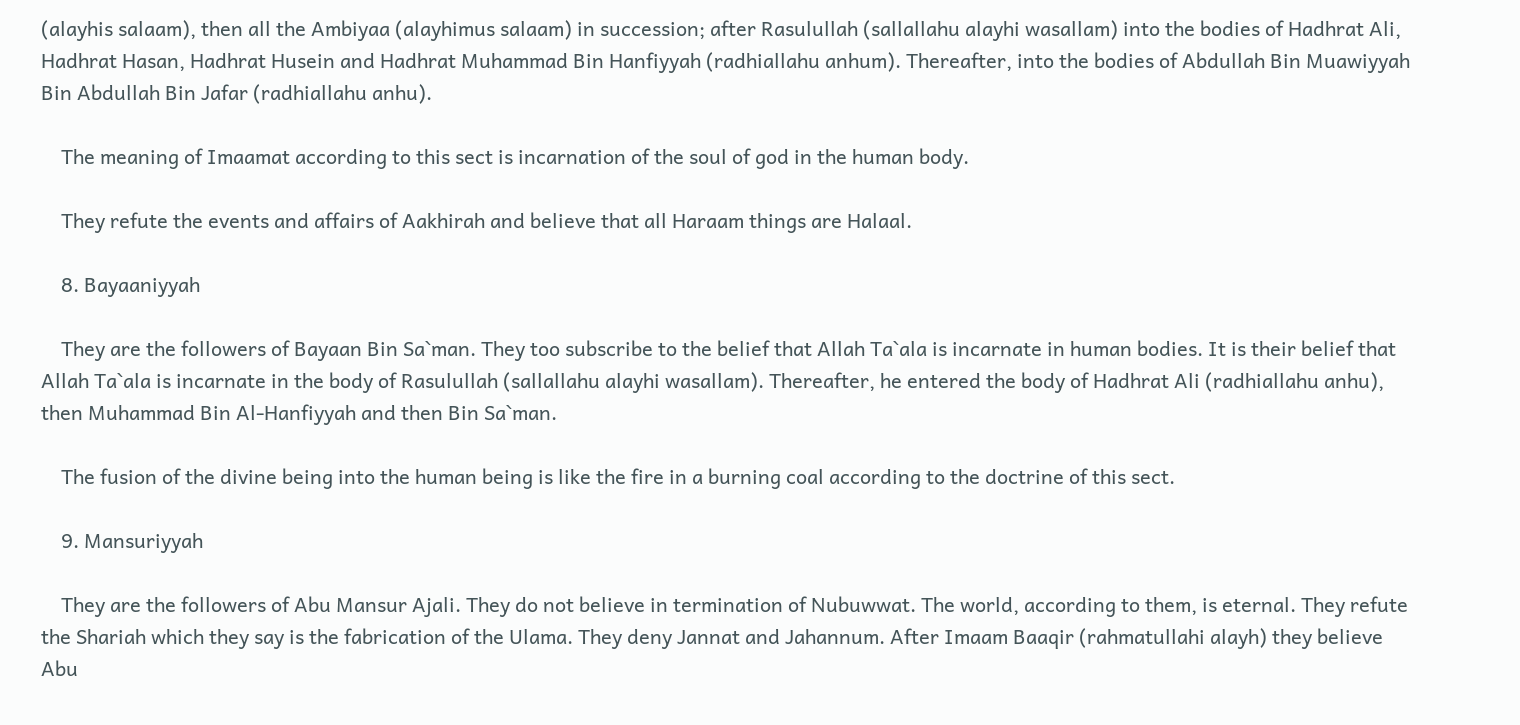(alayhis salaam), then all the Ambiyaa (alayhimus salaam) in succession; after Rasulullah (sallallahu alayhi wasallam) into the bodies of Hadhrat Ali, Hadhrat Hasan, Hadhrat Husein and Hadhrat Muhammad Bin Hanfiyyah (radhiallahu anhum). Thereafter, into the bodies of Abdullah Bin Muawiyyah Bin Abdullah Bin Jafar (radhiallahu anhu).

    The meaning of Imaamat according to this sect is incarnation of the soul of god in the human body.

    They refute the events and affairs of Aakhirah and believe that all Haraam things are Halaal.

    8. Bayaaniyyah

    They are the followers of Bayaan Bin Sa`man. They too subscribe to the belief that Allah Ta`ala is incarnate in human bodies. It is their belief that Allah Ta`ala is incarnate in the body of Rasulullah (sallallahu alayhi wasallam). Thereafter, he entered the body of Hadhrat Ali (radhiallahu anhu), then Muhammad Bin Al-Hanfiyyah and then Bin Sa`man.

    The fusion of the divine being into the human being is like the fire in a burning coal according to the doctrine of this sect.

    9. Mansuriyyah

    They are the followers of Abu Mansur Ajali. They do not believe in termination of Nubuwwat. The world, according to them, is eternal. They refute the Shariah which they say is the fabrication of the Ulama. They deny Jannat and Jahannum. After Imaam Baaqir (rahmatullahi alayh) they believe Abu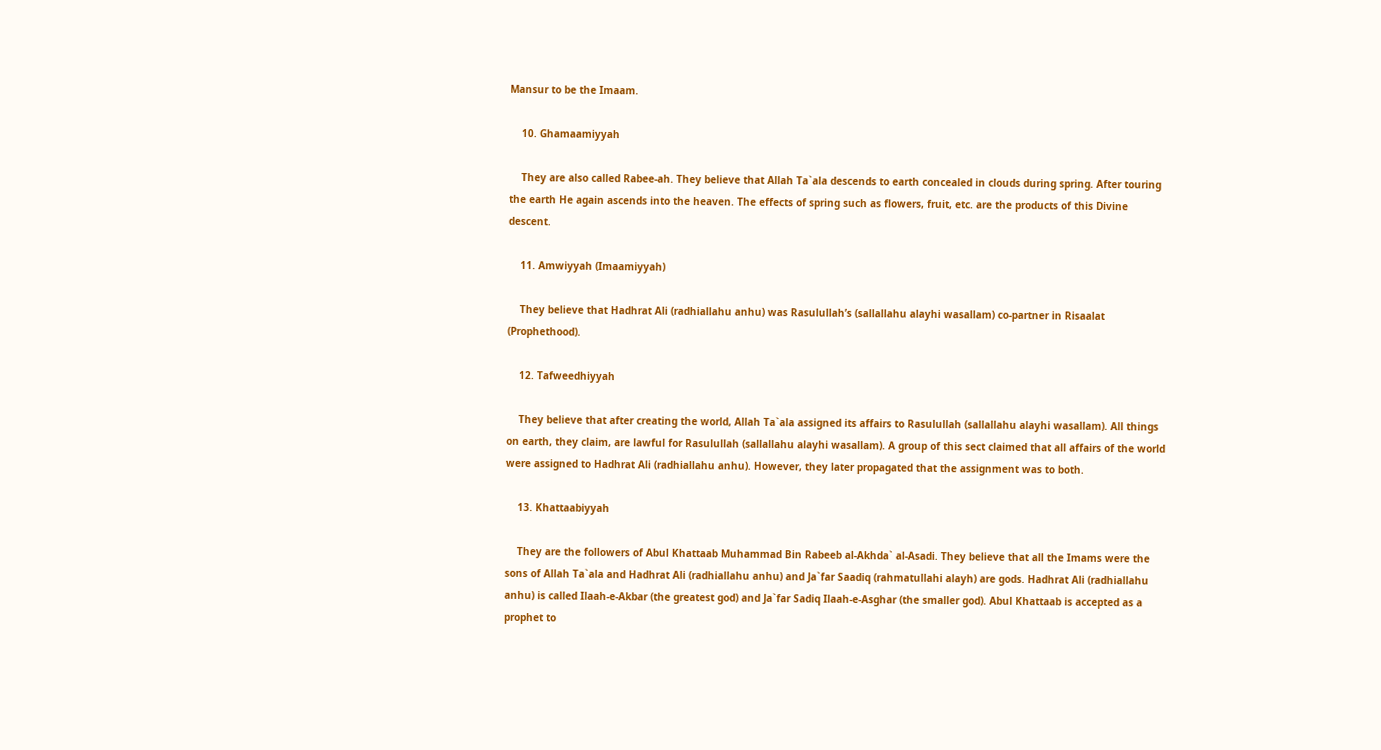Mansur to be the Imaam.

    10. Ghamaamiyyah

    They are also called Rabee-ah. They believe that Allah Ta`ala descends to earth concealed in clouds during spring. After touring the earth He again ascends into the heaven. The effects of spring such as flowers, fruit, etc. are the products of this Divine descent.

    11. Amwiyyah (Imaamiyyah)

    They believe that Hadhrat Ali (radhiallahu anhu) was Rasulullah’s (sallallahu alayhi wasallam) co-partner in Risaalat (Prophethood).

    12. Tafweedhiyyah

    They believe that after creating the world, Allah Ta`ala assigned its affairs to Rasulullah (sallallahu alayhi wasallam). All things on earth, they claim, are lawful for Rasulullah (sallallahu alayhi wasallam). A group of this sect claimed that all affairs of the world were assigned to Hadhrat Ali (radhiallahu anhu). However, they later propagated that the assignment was to both.

    13. Khattaabiyyah

    They are the followers of Abul Khattaab Muhammad Bin Rabeeb al-Akhda` al-Asadi. They believe that all the Imams were the sons of Allah Ta`ala and Hadhrat Ali (radhiallahu anhu) and Ja`far Saadiq (rahmatullahi alayh) are gods. Hadhrat Ali (radhiallahu anhu) is called Ilaah-e-Akbar (the greatest god) and Ja`far Sadiq Ilaah-e-Asghar (the smaller god). Abul Khattaab is accepted as a prophet to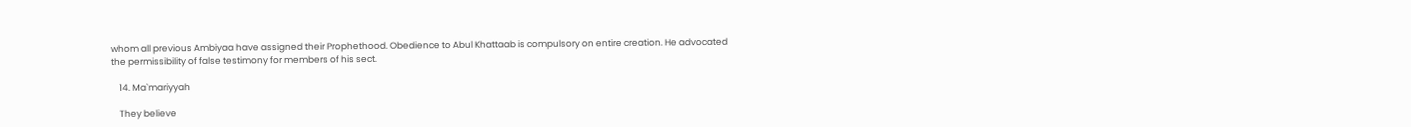whom all previous Ambiyaa have assigned their Prophethood. Obedience to Abul Khattaab is compulsory on entire creation. He advocated the permissibility of false testimony for members of his sect.

    14. Ma`mariyyah

    They believe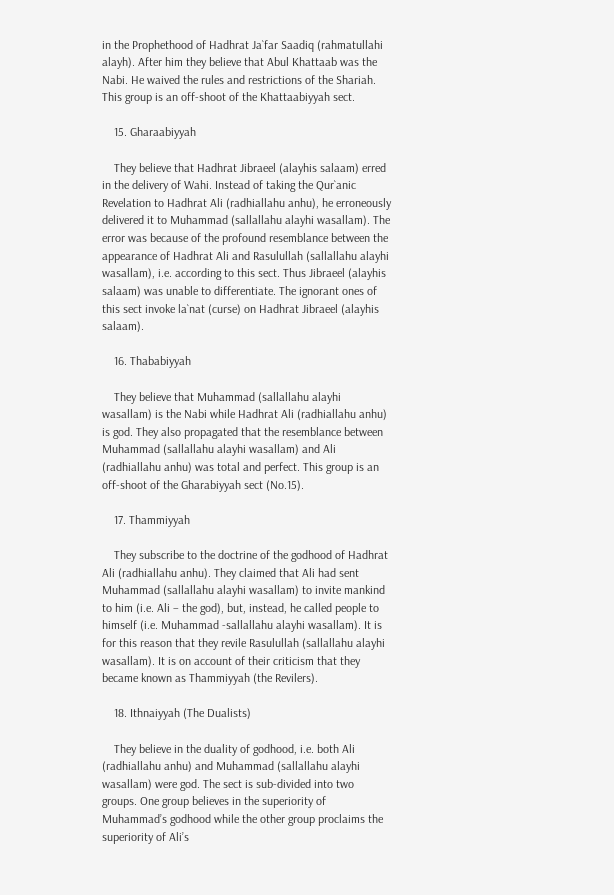in the Prophethood of Hadhrat Ja`far Saadiq (rahmatullahi alayh). After him they believe that Abul Khattaab was the Nabi. He waived the rules and restrictions of the Shariah. This group is an off-shoot of the Khattaabiyyah sect.

    15. Gharaabiyyah

    They believe that Hadhrat Jibraeel (alayhis salaam) erred in the delivery of Wahi. Instead of taking the Qur`anic Revelation to Hadhrat Ali (radhiallahu anhu), he erroneously delivered it to Muhammad (sallallahu alayhi wasallam). The error was because of the profound resemblance between the appearance of Hadhrat Ali and Rasulullah (sallallahu alayhi wasallam), i.e. according to this sect. Thus Jibraeel (alayhis salaam) was unable to differentiate. The ignorant ones of this sect invoke la`nat (curse) on Hadhrat Jibraeel (alayhis salaam).

    16. Thababiyyah

    They believe that Muhammad (sallallahu alayhi wasallam) is the Nabi while Hadhrat Ali (radhiallahu anhu) is god. They also propagated that the resemblance between Muhammad (sallallahu alayhi wasallam) and Ali (radhiallahu anhu) was total and perfect. This group is an off-shoot of the Gharabiyyah sect (No.15).

    17. Thammiyyah

    They subscribe to the doctrine of the godhood of Hadhrat Ali (radhiallahu anhu). They claimed that Ali had sent Muhammad (sallallahu alayhi wasallam) to invite mankind to him (i.e. Ali – the god), but, instead, he called people to himself (i.e. Muhammad -sallallahu alayhi wasallam). It is for this reason that they revile Rasulullah (sallallahu alayhi wasallam). It is on account of their criticism that they became known as Thammiyyah (the Revilers).

    18. Ithnaiyyah (The Dualists)

    They believe in the duality of godhood, i.e. both Ali (radhiallahu anhu) and Muhammad (sallallahu alayhi wasallam) were god. The sect is sub-divided into two groups. One group believes in the superiority of Muhammad’s godhood while the other group proclaims the superiority of Ali’s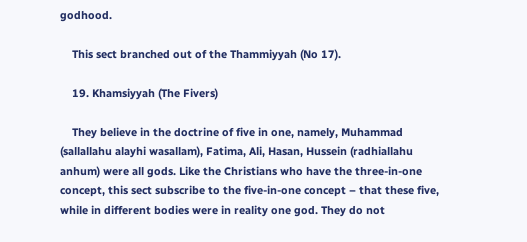godhood.

    This sect branched out of the Thammiyyah (No 17).

    19. Khamsiyyah (The Fivers)

    They believe in the doctrine of five in one, namely, Muhammad (sallallahu alayhi wasallam), Fatima, Ali, Hasan, Hussein (radhiallahu anhum) were all gods. Like the Christians who have the three-in-one concept, this sect subscribe to the five-in-one concept – that these five, while in different bodies were in reality one god. They do not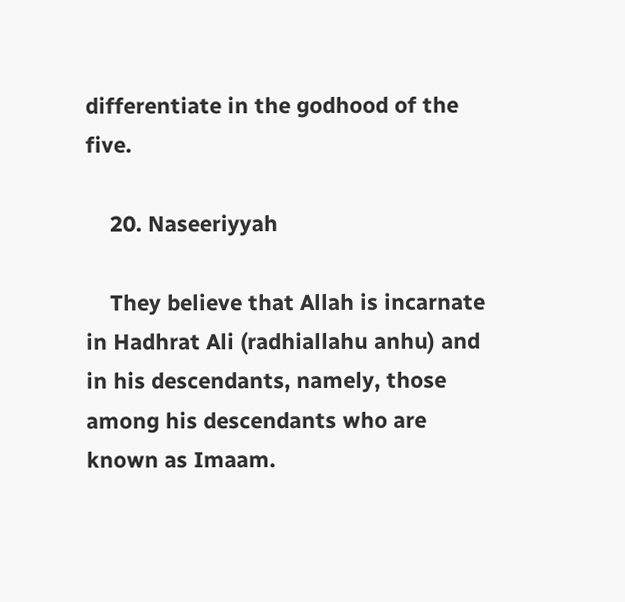differentiate in the godhood of the five.

    20. Naseeriyyah

    They believe that Allah is incarnate in Hadhrat Ali (radhiallahu anhu) and in his descendants, namely, those among his descendants who are known as Imaam.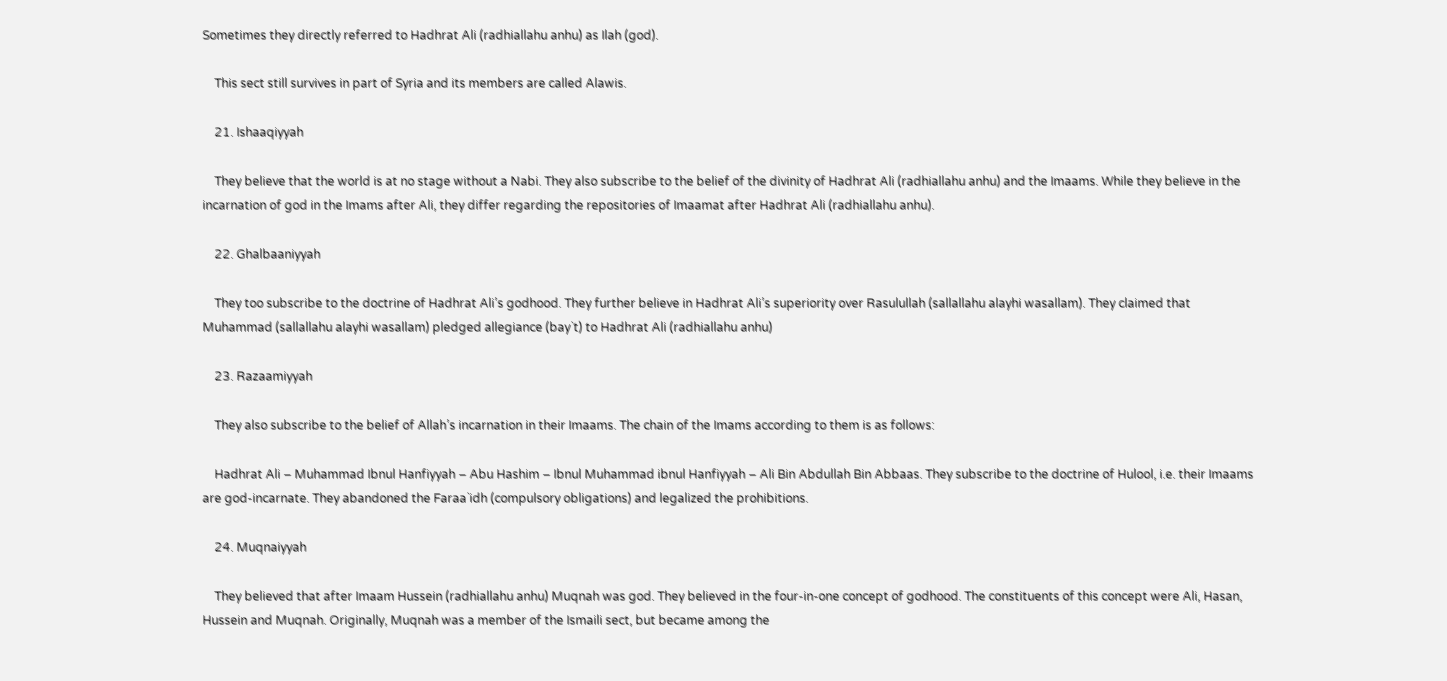Sometimes they directly referred to Hadhrat Ali (radhiallahu anhu) as Ilah (god).

    This sect still survives in part of Syria and its members are called Alawis.

    21. Ishaaqiyyah

    They believe that the world is at no stage without a Nabi. They also subscribe to the belief of the divinity of Hadhrat Ali (radhiallahu anhu) and the Imaams. While they believe in the incarnation of god in the Imams after Ali, they differ regarding the repositories of Imaamat after Hadhrat Ali (radhiallahu anhu).

    22. Ghalbaaniyyah

    They too subscribe to the doctrine of Hadhrat Ali’s godhood. They further believe in Hadhrat Ali’s superiority over Rasulullah (sallallahu alayhi wasallam). They claimed that Muhammad (sallallahu alayhi wasallam) pledged allegiance (bay`t) to Hadhrat Ali (radhiallahu anhu)

    23. Razaamiyyah

    They also subscribe to the belief of Allah’s incarnation in their Imaams. The chain of the Imams according to them is as follows:

    Hadhrat Ali – Muhammad Ibnul Hanfiyyah – Abu Hashim – Ibnul Muhammad ibnul Hanfiyyah – Ali Bin Abdullah Bin Abbaas. They subscribe to the doctrine of Hulool, i.e. their Imaams are god-incarnate. They abandoned the Faraa`idh (compulsory obligations) and legalized the prohibitions.

    24. Muqnaiyyah

    They believed that after Imaam Hussein (radhiallahu anhu) Muqnah was god. They believed in the four-in-one concept of godhood. The constituents of this concept were Ali, Hasan, Hussein and Muqnah. Originally, Muqnah was a member of the Ismaili sect, but became among the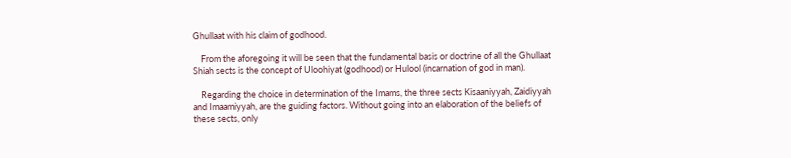Ghullaat with his claim of godhood.

    From the aforegoing it will be seen that the fundamental basis or doctrine of all the Ghullaat Shiah sects is the concept of Uloohiyat (godhood) or Hulool (incarnation of god in man).

    Regarding the choice in determination of the Imams, the three sects Kisaaniyyah, Zaidiyyah and Imaamiyyah, are the guiding factors. Without going into an elaboration of the beliefs of these sects, only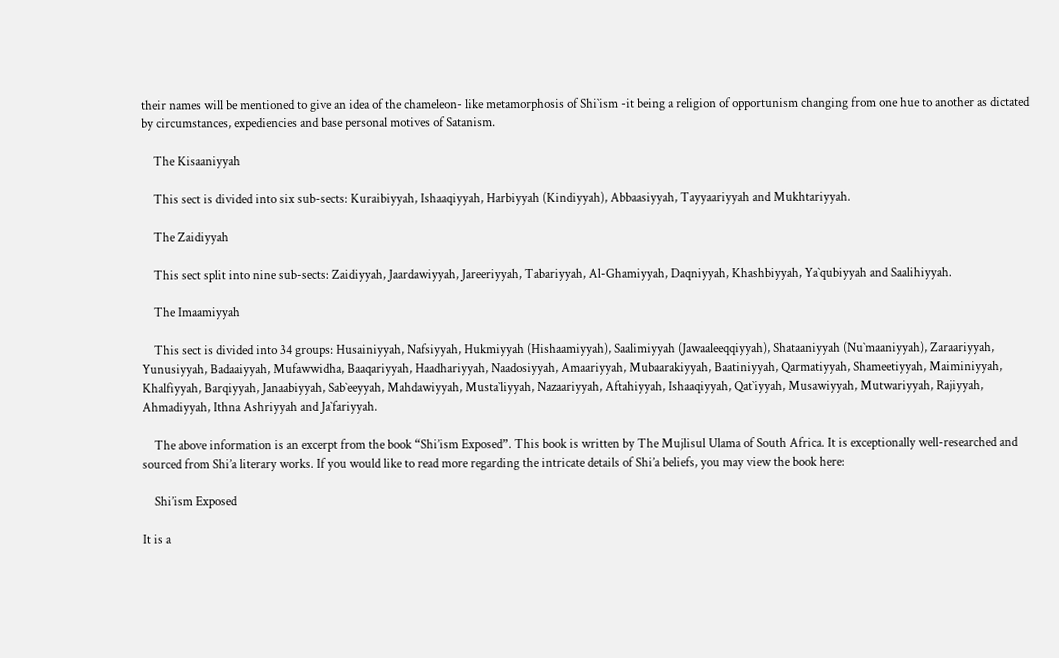their names will be mentioned to give an idea of the chameleon- like metamorphosis of Shi`ism -it being a religion of opportunism changing from one hue to another as dictated by circumstances, expediencies and base personal motives of Satanism.

    The Kisaaniyyah

    This sect is divided into six sub-sects: Kuraibiyyah, Ishaaqiyyah, Harbiyyah (Kindiyyah), Abbaasiyyah, Tayyaariyyah and Mukhtariyyah.

    The Zaidiyyah

    This sect split into nine sub-sects: Zaidiyyah, Jaardawiyyah, Jareeriyyah, Tabariyyah, Al-Ghamiyyah, Daqniyyah, Khashbiyyah, Ya`qubiyyah and Saalihiyyah.

    The Imaamiyyah

    This sect is divided into 34 groups: Husainiyyah, Nafsiyyah, Hukmiyyah (Hishaamiyyah), Saalimiyyah (Jawaaleeqqiyyah), Shataaniyyah (Nu`maaniyyah), Zaraariyyah, Yunusiyyah, Badaaiyyah, Mufawwidha, Baaqariyyah, Haadhariyyah, Naadosiyyah, Amaariyyah, Mubaarakiyyah, Baatiniyyah, Qarmatiyyah, Shameetiyyah, Maiminiyyah, Khalfiyyah, Barqiyyah, Janaabiyyah, Sab`eeyyah, Mahdawiyyah, Musta`liyyah, Nazaariyyah, Aftahiyyah, Ishaaqiyyah, Qat`iyyah, Musawiyyah, Mutwariyyah, Rajiyyah, Ahmadiyyah, Ithna Ashriyyah and Ja`fariyyah.

    The above information is an excerpt from the book “Shi’ism Exposed”. This book is written by The Mujlisul Ulama of South Africa. It is exceptionally well-researched and sourced from Shi’a literary works. If you would like to read more regarding the intricate details of Shi’a beliefs, you may view the book here:

    Shi’ism Exposed

It is a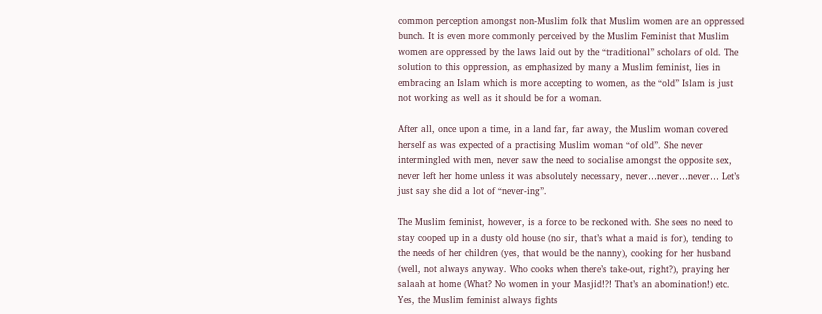common perception amongst non-Muslim folk that Muslim women are an oppressed bunch. It is even more commonly perceived by the Muslim Feminist that Muslim women are oppressed by the laws laid out by the “traditional” scholars of old. The solution to this oppression, as emphasized by many a Muslim feminist, lies in embracing an Islam which is more accepting to women, as the “old” Islam is just not working as well as it should be for a woman.

After all, once upon a time, in a land far, far away, the Muslim woman covered herself as was expected of a practising Muslim woman “of old”. She never intermingled with men, never saw the need to socialise amongst the opposite sex, never left her home unless it was absolutely necessary, never…never…never… Let’s just say she did a lot of “never-ing”.

The Muslim feminist, however, is a force to be reckoned with. She sees no need to stay cooped up in a dusty old house (no sir, that’s what a maid is for), tending to the needs of her children (yes, that would be the nanny), cooking for her husband (well, not always anyway. Who cooks when there’s take-out, right?), praying her salaah at home (What? No women in your Masjid!?! That’s an abomination!) etc. Yes, the Muslim feminist always fights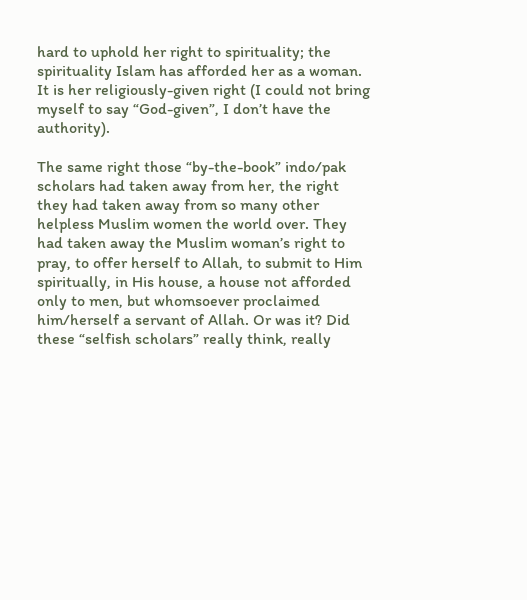hard to uphold her right to spirituality; the spirituality Islam has afforded her as a woman. It is her religiously-given right (I could not bring myself to say “God-given”, I don’t have the authority).

The same right those “by-the-book” indo/pak scholars had taken away from her, the right they had taken away from so many other helpless Muslim women the world over. They had taken away the Muslim woman’s right to pray, to offer herself to Allah, to submit to Him spiritually, in His house, a house not afforded only to men, but whomsoever proclaimed him/herself a servant of Allah. Or was it? Did these “selfish scholars” really think, really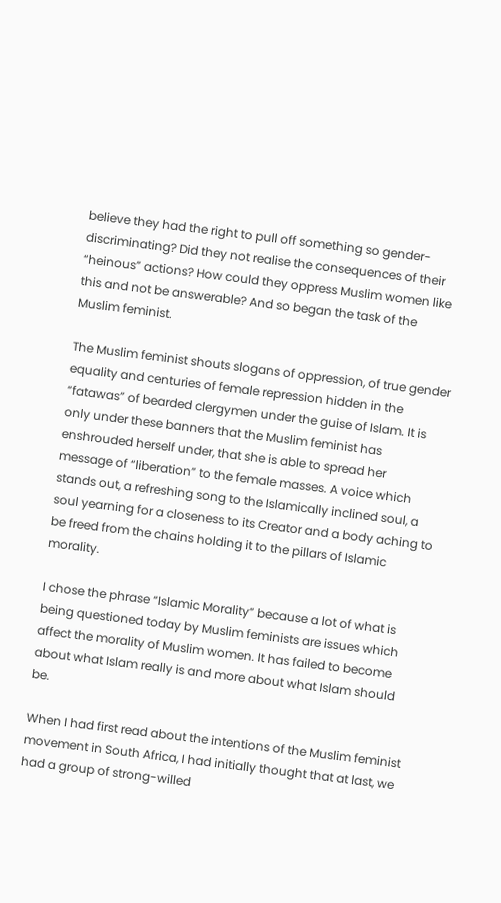believe they had the right to pull off something so gender-discriminating? Did they not realise the consequences of their “heinous” actions? How could they oppress Muslim women like this and not be answerable? And so began the task of the Muslim feminist.

The Muslim feminist shouts slogans of oppression, of true gender equality and centuries of female repression hidden in the “fatawas” of bearded clergymen under the guise of Islam. It is only under these banners that the Muslim feminist has enshrouded herself under, that she is able to spread her message of “liberation” to the female masses. A voice which stands out, a refreshing song to the Islamically inclined soul, a soul yearning for a closeness to its Creator and a body aching to be freed from the chains holding it to the pillars of Islamic morality.

I chose the phrase “Islamic Morality” because a lot of what is being questioned today by Muslim feminists are issues which affect the morality of Muslim women. It has failed to become about what Islam really is and more about what Islam should be.

When I had first read about the intentions of the Muslim feminist movement in South Africa, I had initially thought that at last, we had a group of strong-willed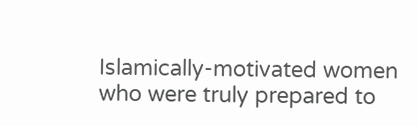Islamically-motivated women who were truly prepared to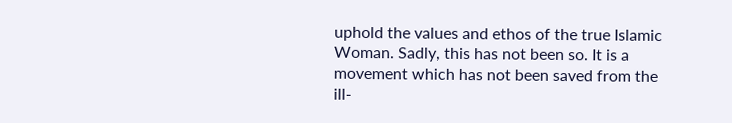uphold the values and ethos of the true Islamic Woman. Sadly, this has not been so. It is a movement which has not been saved from the ill-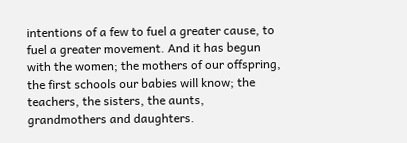intentions of a few to fuel a greater cause, to fuel a greater movement. And it has begun with the women; the mothers of our offspring, the first schools our babies will know; the teachers, the sisters, the aunts, grandmothers and daughters.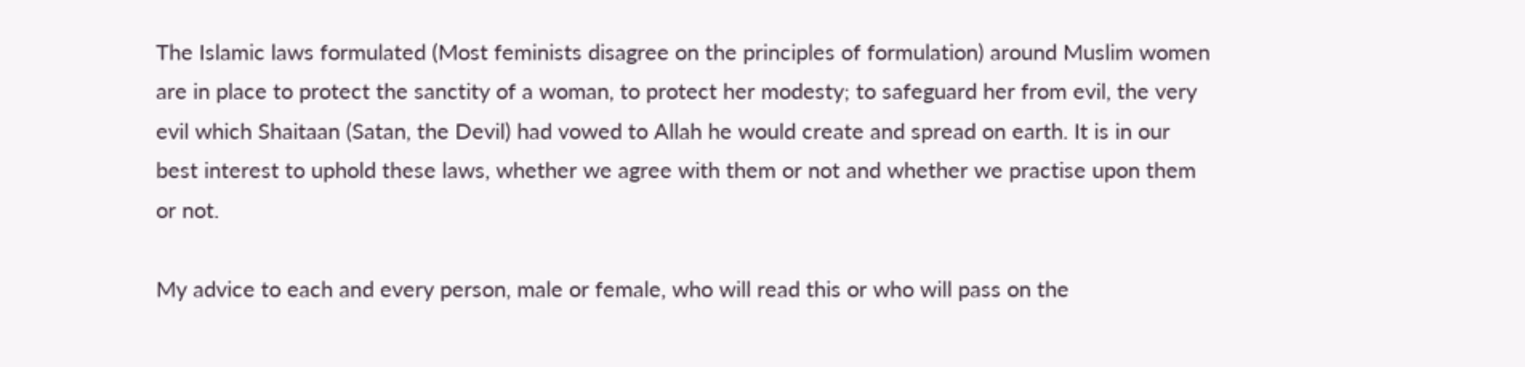The Islamic laws formulated (Most feminists disagree on the principles of formulation) around Muslim women are in place to protect the sanctity of a woman, to protect her modesty; to safeguard her from evil, the very evil which Shaitaan (Satan, the Devil) had vowed to Allah he would create and spread on earth. It is in our best interest to uphold these laws, whether we agree with them or not and whether we practise upon them or not.

My advice to each and every person, male or female, who will read this or who will pass on the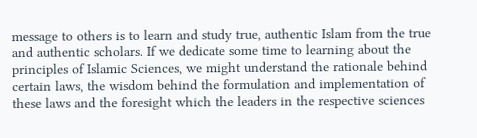message to others is to learn and study true, authentic Islam from the true and authentic scholars. If we dedicate some time to learning about the principles of Islamic Sciences, we might understand the rationale behind certain laws, the wisdom behind the formulation and implementation of these laws and the foresight which the leaders in the respective sciences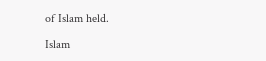of Islam held.

Islam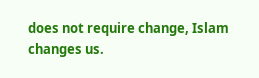does not require change, Islam changes us.